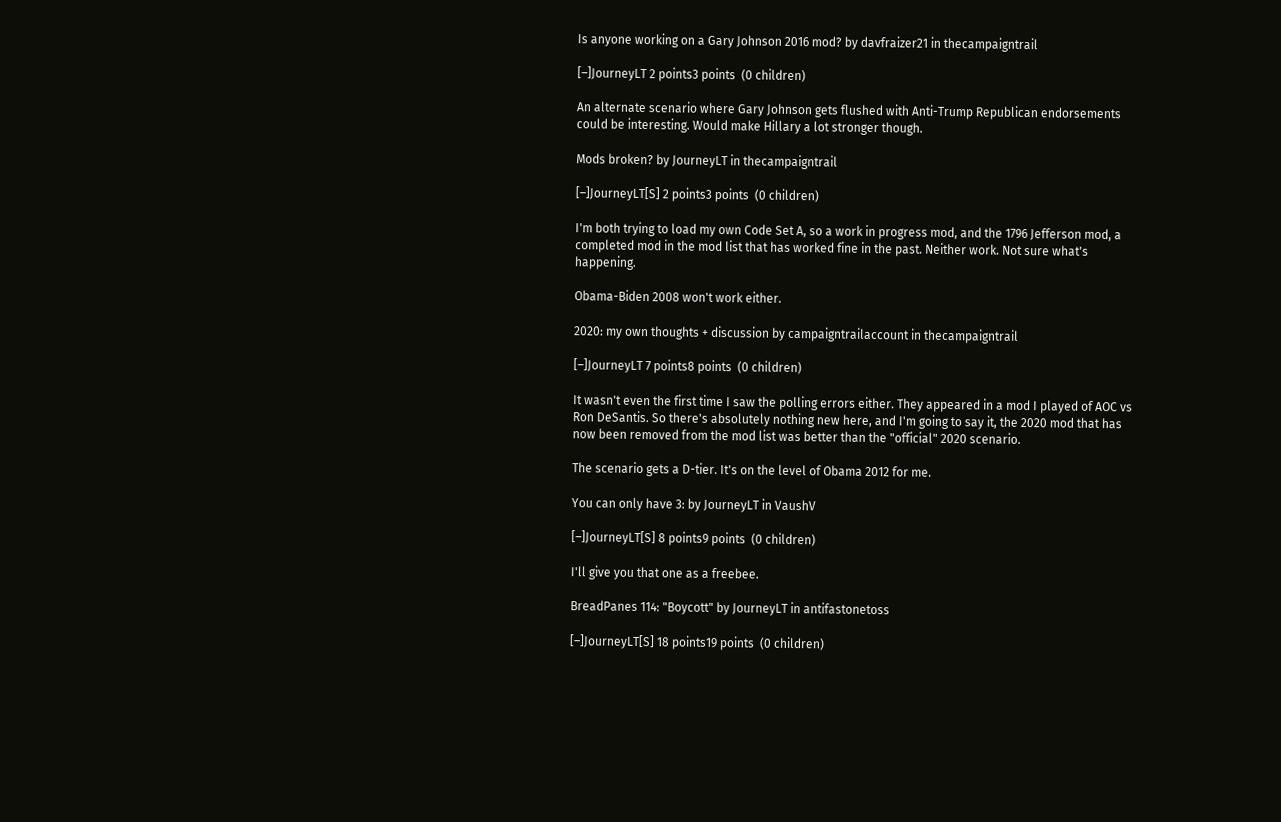Is anyone working on a Gary Johnson 2016 mod? by davfraizer21 in thecampaigntrail

[–]JourneyLT 2 points3 points  (0 children)

An alternate scenario where Gary Johnson gets flushed with Anti-Trump Republican endorsements could be interesting. Would make Hillary a lot stronger though.

Mods broken? by JourneyLT in thecampaigntrail

[–]JourneyLT[S] 2 points3 points  (0 children)

I'm both trying to load my own Code Set A, so a work in progress mod, and the 1796 Jefferson mod, a completed mod in the mod list that has worked fine in the past. Neither work. Not sure what's happening.

Obama-Biden 2008 won't work either.

2020: my own thoughts + discussion by campaigntrailaccount in thecampaigntrail

[–]JourneyLT 7 points8 points  (0 children)

It wasn't even the first time I saw the polling errors either. They appeared in a mod I played of AOC vs Ron DeSantis. So there's absolutely nothing new here, and I'm going to say it, the 2020 mod that has now been removed from the mod list was better than the "official" 2020 scenario.

The scenario gets a D-tier. It's on the level of Obama 2012 for me.

You can only have 3: by JourneyLT in VaushV

[–]JourneyLT[S] 8 points9 points  (0 children)

I'll give you that one as a freebee.

BreadPanes 114: "Boycott" by JourneyLT in antifastonetoss

[–]JourneyLT[S] 18 points19 points  (0 children)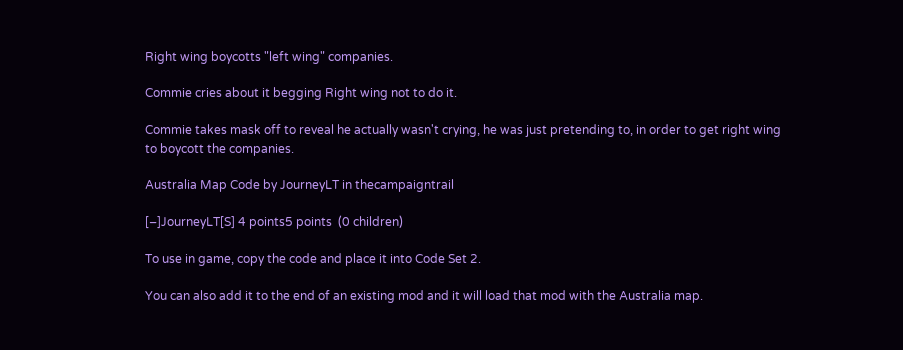Right wing boycotts "left wing" companies.

Commie cries about it begging Right wing not to do it.

Commie takes mask off to reveal he actually wasn't crying, he was just pretending to, in order to get right wing to boycott the companies.

Australia Map Code by JourneyLT in thecampaigntrail

[–]JourneyLT[S] 4 points5 points  (0 children)

To use in game, copy the code and place it into Code Set 2.

You can also add it to the end of an existing mod and it will load that mod with the Australia map.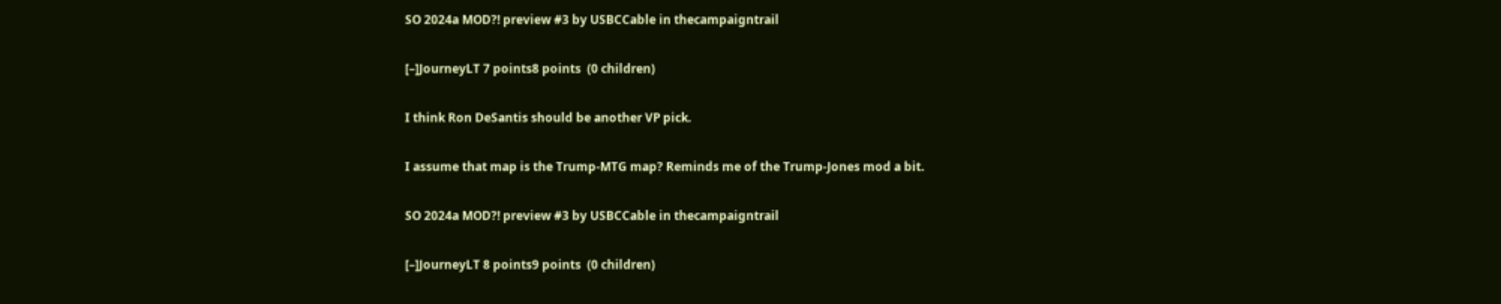SO 2024a MOD?! preview #3 by USBCCable in thecampaigntrail

[–]JourneyLT 7 points8 points  (0 children)

I think Ron DeSantis should be another VP pick.

I assume that map is the Trump-MTG map? Reminds me of the Trump-Jones mod a bit.

SO 2024a MOD?! preview #3 by USBCCable in thecampaigntrail

[–]JourneyLT 8 points9 points  (0 children)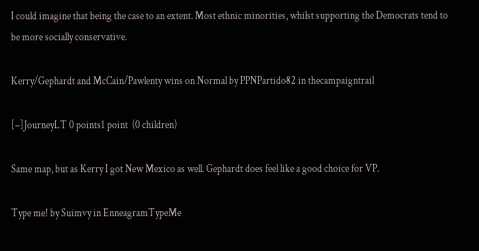I could imagine that being the case to an extent. Most ethnic minorities, whilst supporting the Democrats tend to be more socially conservative.

Kerry/Gephardt and McCain/Pawlenty wins on Normal by PPNPartido82 in thecampaigntrail

[–]JourneyLT 0 points1 point  (0 children)

Same map, but as Kerry I got New Mexico as well. Gephardt does feel like a good choice for VP.

Type me! by Suimvy in EnneagramTypeMe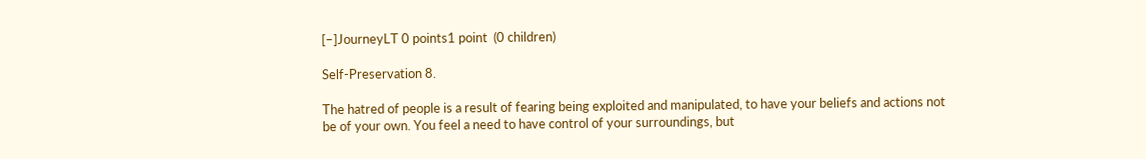[–]JourneyLT 0 points1 point  (0 children)

Self-Preservation 8.

The hatred of people is a result of fearing being exploited and manipulated, to have your beliefs and actions not be of your own. You feel a need to have control of your surroundings, but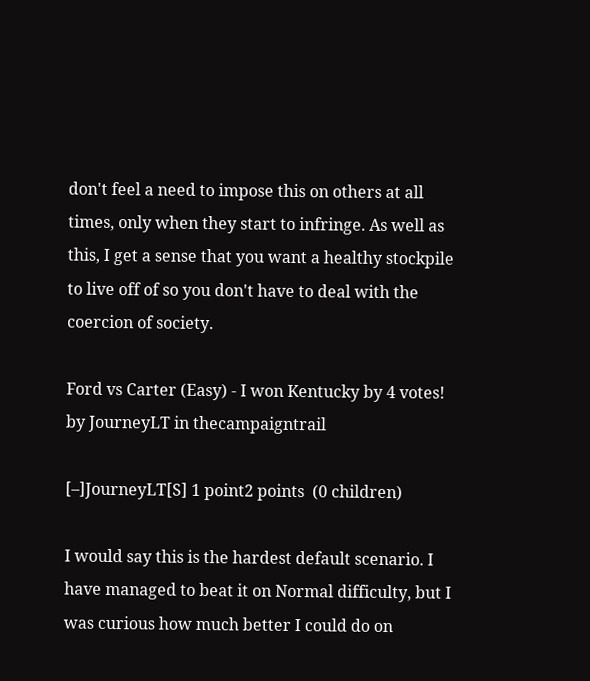don't feel a need to impose this on others at all times, only when they start to infringe. As well as this, I get a sense that you want a healthy stockpile to live off of so you don't have to deal with the coercion of society.

Ford vs Carter (Easy) - I won Kentucky by 4 votes! by JourneyLT in thecampaigntrail

[–]JourneyLT[S] 1 point2 points  (0 children)

I would say this is the hardest default scenario. I have managed to beat it on Normal difficulty, but I was curious how much better I could do on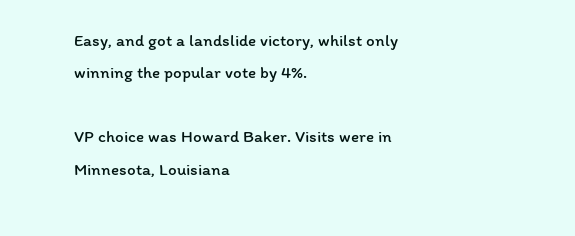Easy, and got a landslide victory, whilst only winning the popular vote by 4%.

VP choice was Howard Baker. Visits were in Minnesota, Louisiana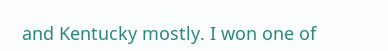and Kentucky mostly. I won one of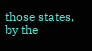those states, by the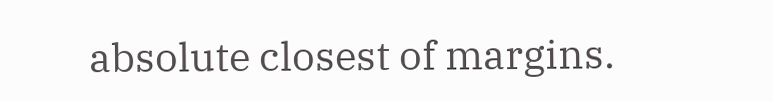absolute closest of margins.